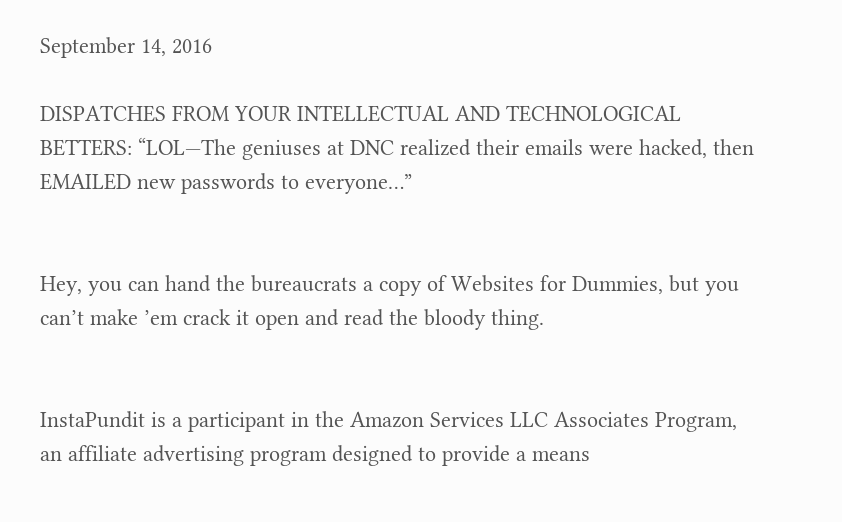September 14, 2016

DISPATCHES FROM YOUR INTELLECTUAL AND TECHNOLOGICAL BETTERS: “LOL—The geniuses at DNC realized their emails were hacked, then EMAILED new passwords to everyone…”


Hey, you can hand the bureaucrats a copy of Websites for Dummies, but you can’t make ’em crack it open and read the bloody thing.


InstaPundit is a participant in the Amazon Services LLC Associates Program, an affiliate advertising program designed to provide a means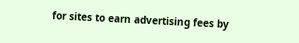for sites to earn advertising fees by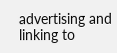advertising and linking to